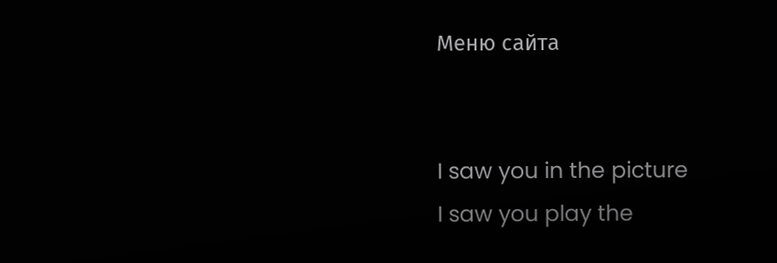Меню сайта


I saw you in the picture
I saw you play the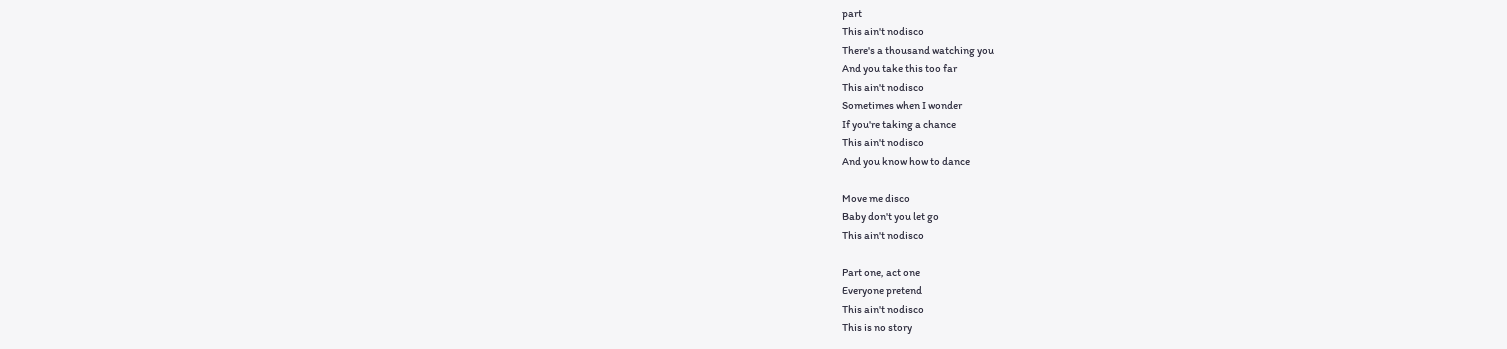part
This ain't nodisco
There's a thousand watching you
And you take this too far
This ain't nodisco
Sometimes when I wonder
If you're taking a chance
This ain't nodisco
And you know how to dance

Move me disco
Baby don't you let go
This ain't nodisco

Part one, act one
Everyone pretend
This ain't nodisco
This is no story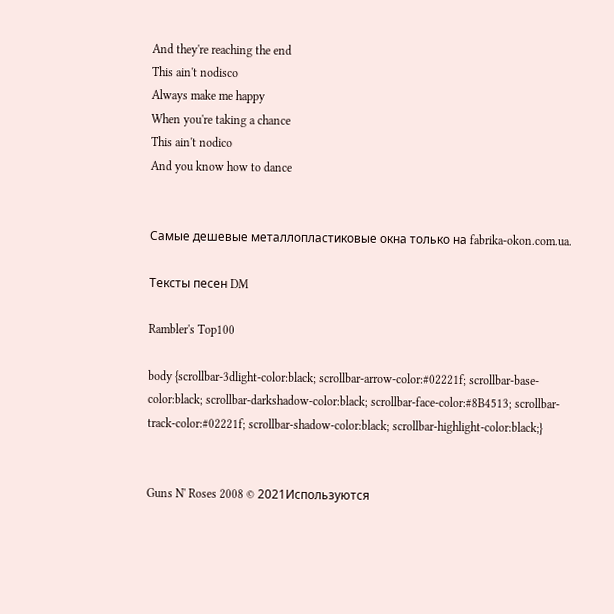And they're reaching the end
This ain't nodisco
Always make me happy
When you're taking a chance
This ain't nodico
And you know how to dance


Самые дешевые металлопластиковые окна только на fabrika-okon.com.ua.

Тексты песен DM

Rambler's Top100

body {scrollbar-3dlight-color:black; scrollbar-arrow-color:#02221f; scrollbar-base-color:black; scrollbar-darkshadow-color:black; scrollbar-face-color:#8B4513; scrollbar-track-color:#02221f; scrollbar-shadow-color:black; scrollbar-highlight-color:black;}


Guns N' Roses 2008 © 2021Используются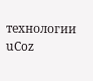технологии uCoz